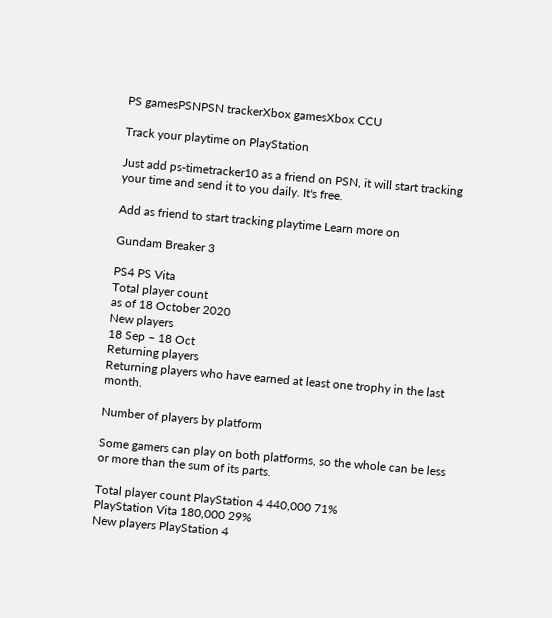PS gamesPSNPSN trackerXbox gamesXbox CCU

Track your playtime on PlayStation

Just add ps-timetracker10 as a friend on PSN, it will start tracking your time and send it to you daily. It's free.

Add as friend to start tracking playtime Learn more on

Gundam Breaker 3

PS4 PS Vita
Total player count
as of 18 October 2020
New players
18 Sep – 18 Oct
Returning players
Returning players who have earned at least one trophy in the last month.

Number of players by platform

Some gamers can play on both platforms, so the whole can be less or more than the sum of its parts.

Total player count PlayStation 4 440,000 71%
PlayStation Vita 180,000 29%
New players PlayStation 4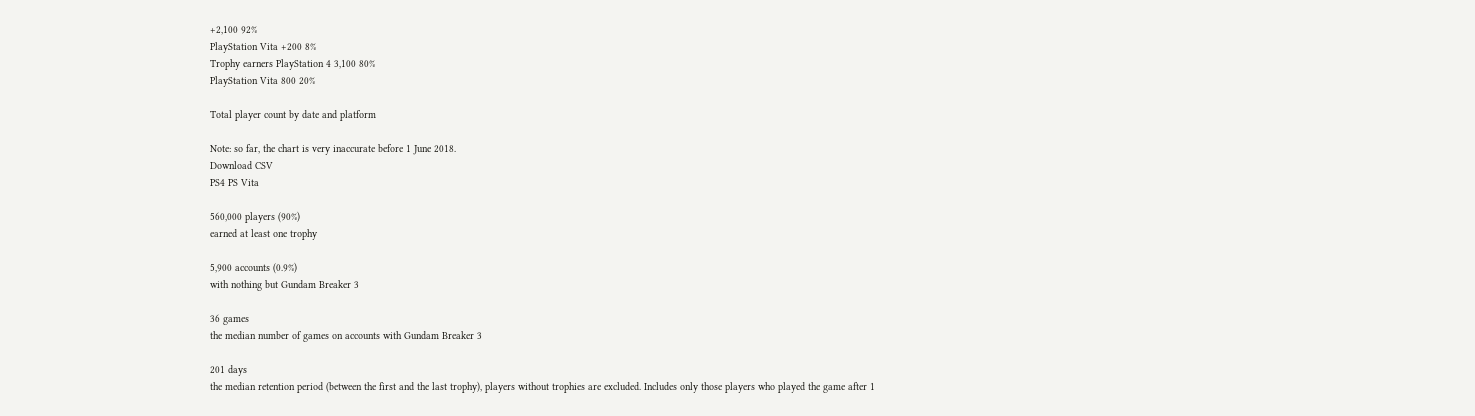+2,100 92%
PlayStation Vita +200 8%
Trophy earners PlayStation 4 3,100 80%
PlayStation Vita 800 20%

Total player count by date and platform

Note: so far, the chart is very inaccurate before 1 June 2018.
Download CSV
PS4 PS Vita

560,000 players (90%)
earned at least one trophy

5,900 accounts (0.9%)
with nothing but Gundam Breaker 3

36 games
the median number of games on accounts with Gundam Breaker 3

201 days
the median retention period (between the first and the last trophy), players without trophies are excluded. Includes only those players who played the game after 1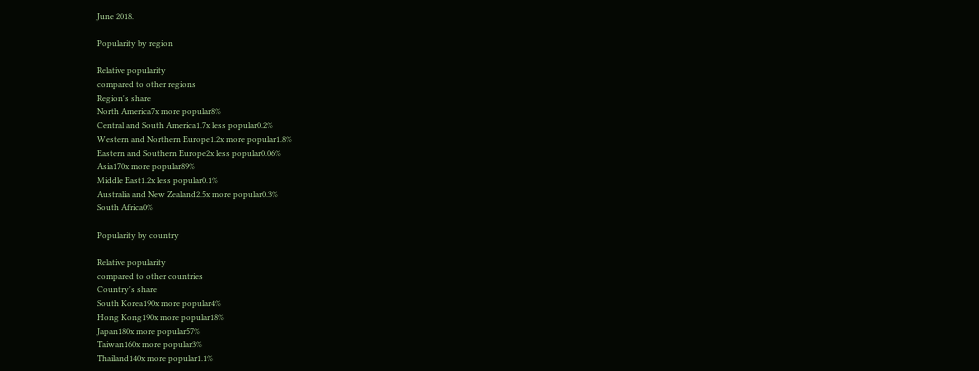June 2018.

Popularity by region

Relative popularity
compared to other regions
Region's share
North America7x more popular8%
Central and South America1.7x less popular0.2%
Western and Northern Europe1.2x more popular1.8%
Eastern and Southern Europe2x less popular0.06%
Asia170x more popular89%
Middle East1.2x less popular0.1%
Australia and New Zealand2.5x more popular0.3%
South Africa0%

Popularity by country

Relative popularity
compared to other countries
Country's share
South Korea190x more popular4%
Hong Kong190x more popular18%
Japan180x more popular57%
Taiwan160x more popular3%
Thailand140x more popular1.1%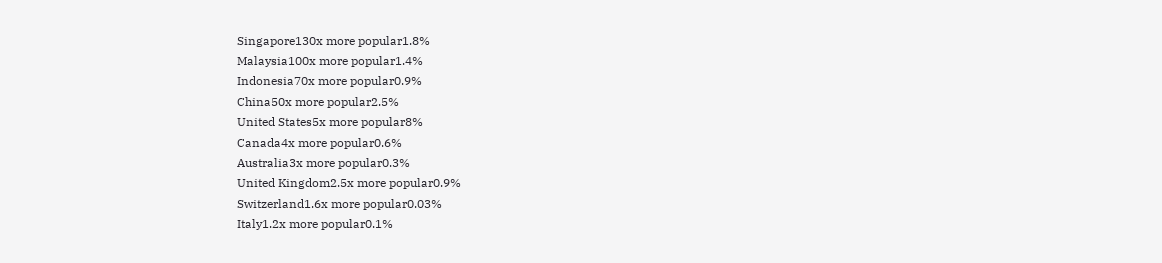Singapore130x more popular1.8%
Malaysia100x more popular1.4%
Indonesia70x more popular0.9%
China50x more popular2.5%
United States5x more popular8%
Canada4x more popular0.6%
Australia3x more popular0.3%
United Kingdom2.5x more popular0.9%
Switzerland1.6x more popular0.03%
Italy1.2x more popular0.1%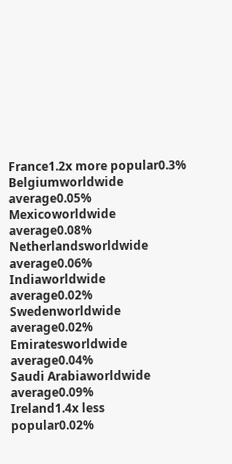France1.2x more popular0.3%
Belgiumworldwide average0.05%
Mexicoworldwide average0.08%
Netherlandsworldwide average0.06%
Indiaworldwide average0.02%
Swedenworldwide average0.02%
Emiratesworldwide average0.04%
Saudi Arabiaworldwide average0.09%
Ireland1.4x less popular0.02%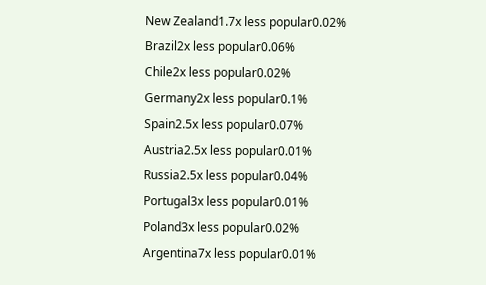New Zealand1.7x less popular0.02%
Brazil2x less popular0.06%
Chile2x less popular0.02%
Germany2x less popular0.1%
Spain2.5x less popular0.07%
Austria2.5x less popular0.01%
Russia2.5x less popular0.04%
Portugal3x less popular0.01%
Poland3x less popular0.02%
Argentina7x less popular0.01%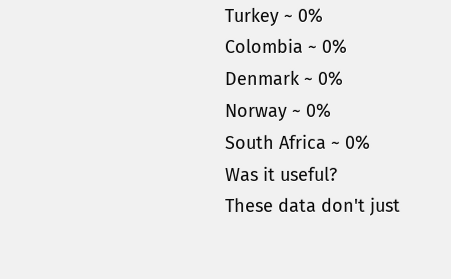Turkey ~ 0%
Colombia ~ 0%
Denmark ~ 0%
Norway ~ 0%
South Africa ~ 0%
Was it useful?
These data don't just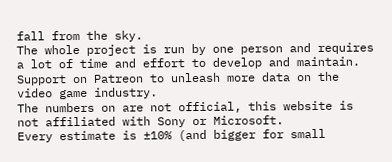fall from the sky.
The whole project is run by one person and requires a lot of time and effort to develop and maintain.
Support on Patreon to unleash more data on the video game industry.
The numbers on are not official, this website is not affiliated with Sony or Microsoft.
Every estimate is ±10% (and bigger for small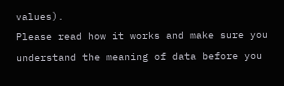values).
Please read how it works and make sure you understand the meaning of data before you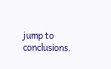jump to conclusions.